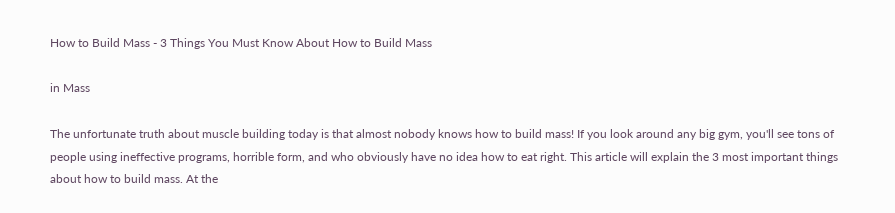How to Build Mass - 3 Things You Must Know About How to Build Mass

in Mass

The unfortunate truth about muscle building today is that almost nobody knows how to build mass! If you look around any big gym, you'll see tons of people using ineffective programs, horrible form, and who obviously have no idea how to eat right. This article will explain the 3 most important things about how to build mass. At the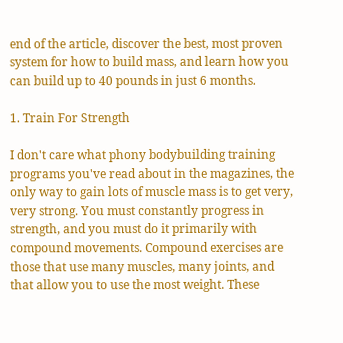end of the article, discover the best, most proven system for how to build mass, and learn how you can build up to 40 pounds in just 6 months.

1. Train For Strength

I don't care what phony bodybuilding training programs you've read about in the magazines, the only way to gain lots of muscle mass is to get very, very strong. You must constantly progress in strength, and you must do it primarily with compound movements. Compound exercises are those that use many muscles, many joints, and that allow you to use the most weight. These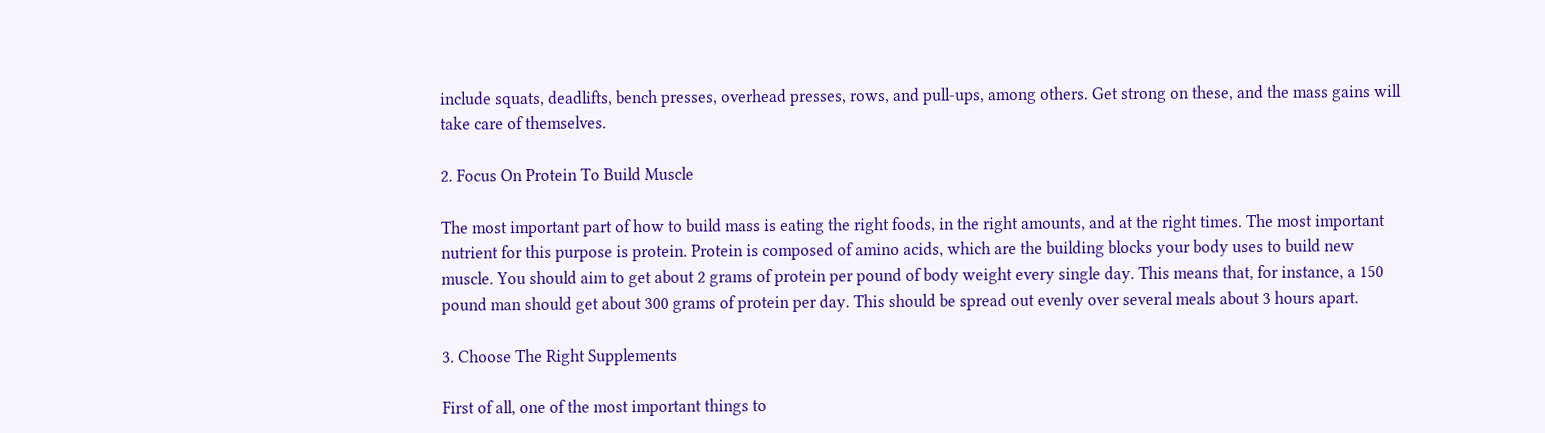include squats, deadlifts, bench presses, overhead presses, rows, and pull-ups, among others. Get strong on these, and the mass gains will take care of themselves.

2. Focus On Protein To Build Muscle

The most important part of how to build mass is eating the right foods, in the right amounts, and at the right times. The most important nutrient for this purpose is protein. Protein is composed of amino acids, which are the building blocks your body uses to build new muscle. You should aim to get about 2 grams of protein per pound of body weight every single day. This means that, for instance, a 150 pound man should get about 300 grams of protein per day. This should be spread out evenly over several meals about 3 hours apart.

3. Choose The Right Supplements

First of all, one of the most important things to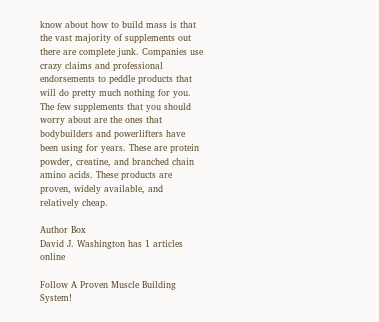know about how to build mass is that the vast majority of supplements out there are complete junk. Companies use crazy claims and professional endorsements to peddle products that will do pretty much nothing for you. The few supplements that you should worry about are the ones that bodybuilders and powerlifters have been using for years. These are protein powder, creatine, and branched chain amino acids. These products are proven, widely available, and relatively cheap.

Author Box
David J. Washington has 1 articles online

Follow A Proven Muscle Building System!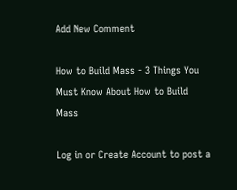Add New Comment

How to Build Mass - 3 Things You Must Know About How to Build Mass

Log in or Create Account to post a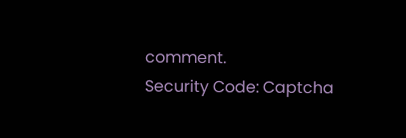comment.
Security Code: Captcha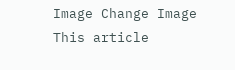Image Change Image
This article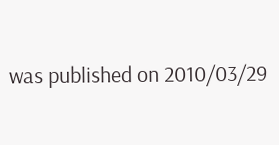was published on 2010/03/29